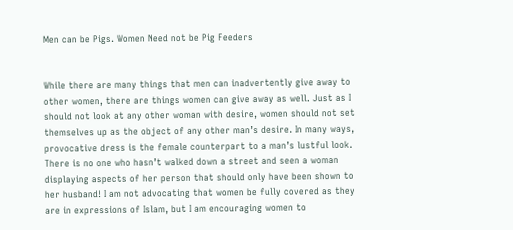Men can be Pigs. Women Need not be Pig Feeders


While there are many things that men can inadvertently give away to other women, there are things women can give away as well. Just as I should not look at any other woman with desire, women should not set themselves up as the object of any other man’s desire. In many ways, provocative dress is the female counterpart to a man’s lustful look. There is no one who hasn’t walked down a street and seen a woman displaying aspects of her person that should only have been shown to her husband! I am not advocating that women be fully covered as they are in expressions of Islam, but I am encouraging women to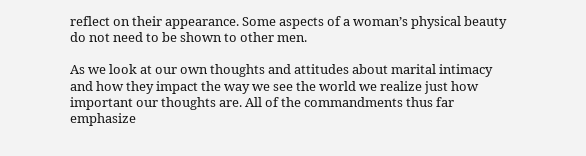reflect on their appearance. Some aspects of a woman’s physical beauty do not need to be shown to other men.

As we look at our own thoughts and attitudes about marital intimacy and how they impact the way we see the world we realize just how important our thoughts are. All of the commandments thus far emphasize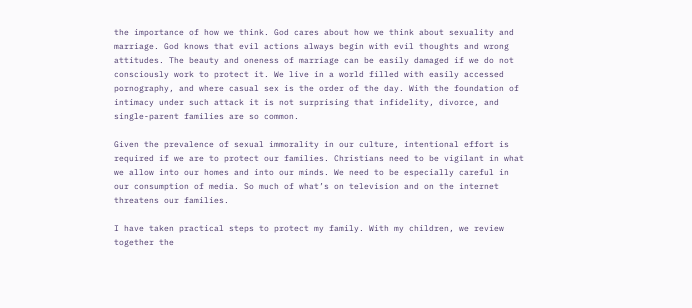the importance of how we think. God cares about how we think about sexuality and marriage. God knows that evil actions always begin with evil thoughts and wrong attitudes. The beauty and oneness of marriage can be easily damaged if we do not consciously work to protect it. We live in a world filled with easily accessed pornography, and where casual sex is the order of the day. With the foundation of intimacy under such attack it is not surprising that infidelity, divorce, and single-parent families are so common.

Given the prevalence of sexual immorality in our culture, intentional effort is required if we are to protect our families. Christians need to be vigilant in what we allow into our homes and into our minds. We need to be especially careful in our consumption of media. So much of what’s on television and on the internet threatens our families.

I have taken practical steps to protect my family. With my children, we review together the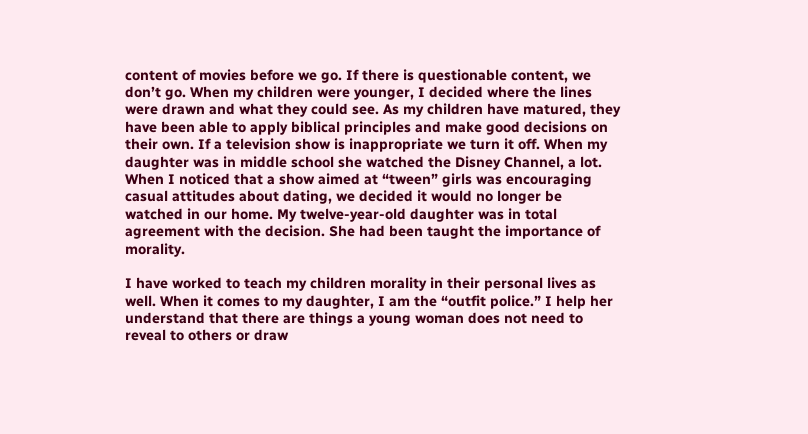content of movies before we go. If there is questionable content, we don’t go. When my children were younger, I decided where the lines were drawn and what they could see. As my children have matured, they have been able to apply biblical principles and make good decisions on their own. If a television show is inappropriate we turn it off. When my daughter was in middle school she watched the Disney Channel, a lot. When I noticed that a show aimed at “tween” girls was encouraging casual attitudes about dating, we decided it would no longer be watched in our home. My twelve-year-old daughter was in total agreement with the decision. She had been taught the importance of morality.

I have worked to teach my children morality in their personal lives as well. When it comes to my daughter, I am the “outfit police.” I help her understand that there are things a young woman does not need to reveal to others or draw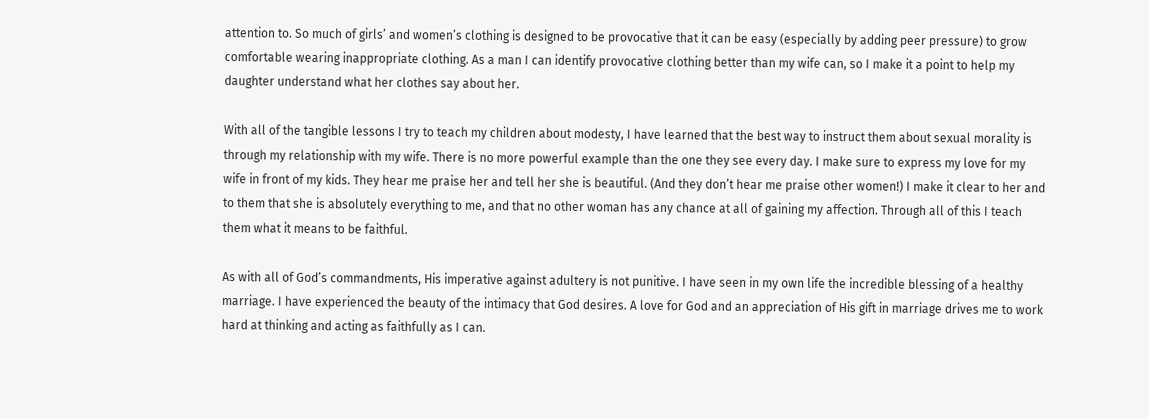attention to. So much of girls’ and women’s clothing is designed to be provocative that it can be easy (especially by adding peer pressure) to grow comfortable wearing inappropriate clothing. As a man I can identify provocative clothing better than my wife can, so I make it a point to help my daughter understand what her clothes say about her.

With all of the tangible lessons I try to teach my children about modesty, I have learned that the best way to instruct them about sexual morality is through my relationship with my wife. There is no more powerful example than the one they see every day. I make sure to express my love for my wife in front of my kids. They hear me praise her and tell her she is beautiful. (And they don’t hear me praise other women!) I make it clear to her and to them that she is absolutely everything to me, and that no other woman has any chance at all of gaining my affection. Through all of this I teach them what it means to be faithful.

As with all of God’s commandments, His imperative against adultery is not punitive. I have seen in my own life the incredible blessing of a healthy marriage. I have experienced the beauty of the intimacy that God desires. A love for God and an appreciation of His gift in marriage drives me to work hard at thinking and acting as faithfully as I can.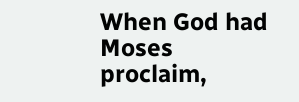When God had Moses proclaim,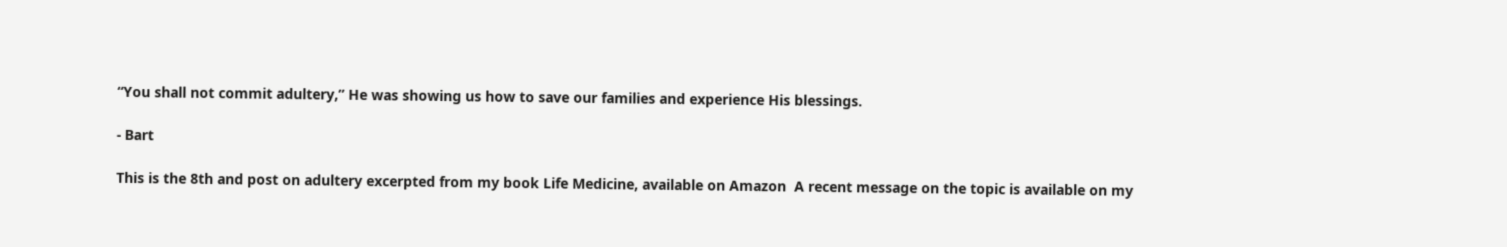“You shall not commit adultery,” He was showing us how to save our families and experience His blessings.

- Bart

This is the 8th and post on adultery excerpted from my book Life Medicine, available on Amazon  A recent message on the topic is available on my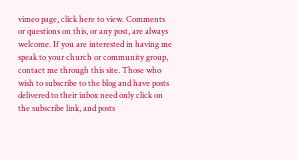vimeo page, click here to view. Comments or questions on this, or any post, are always welcome. If you are interested in having me speak to your church or community group, contact me through this site. Those who wish to subscribe to the blog and have posts delivered to their inbox need only click on the subscribe link, and posts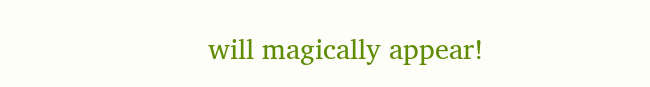will magically appear!